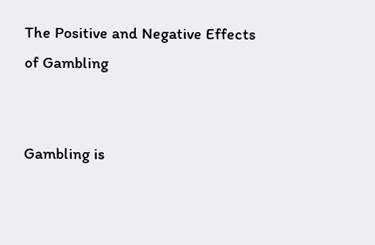The Positive and Negative Effects of Gambling


Gambling is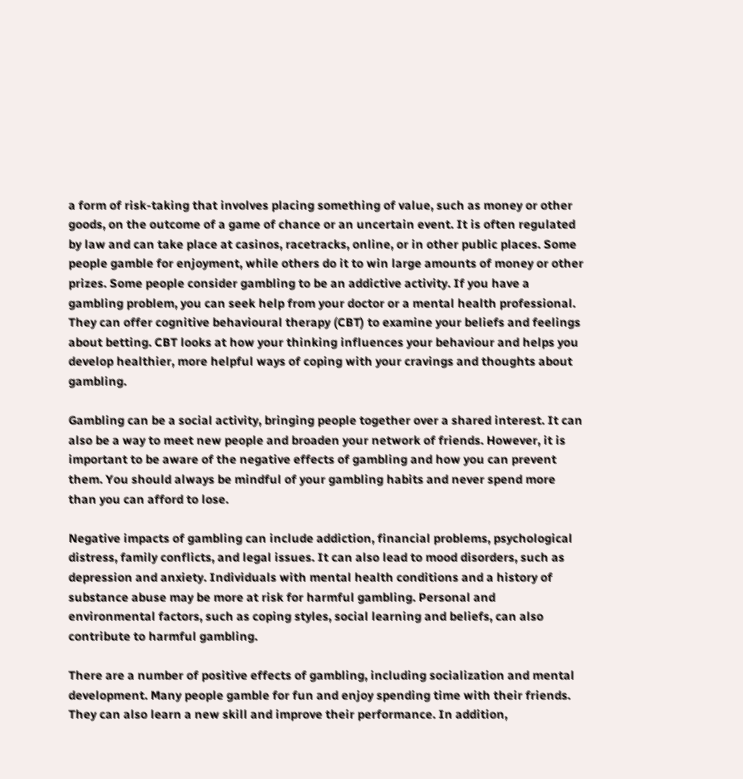a form of risk-taking that involves placing something of value, such as money or other goods, on the outcome of a game of chance or an uncertain event. It is often regulated by law and can take place at casinos, racetracks, online, or in other public places. Some people gamble for enjoyment, while others do it to win large amounts of money or other prizes. Some people consider gambling to be an addictive activity. If you have a gambling problem, you can seek help from your doctor or a mental health professional. They can offer cognitive behavioural therapy (CBT) to examine your beliefs and feelings about betting. CBT looks at how your thinking influences your behaviour and helps you develop healthier, more helpful ways of coping with your cravings and thoughts about gambling.

Gambling can be a social activity, bringing people together over a shared interest. It can also be a way to meet new people and broaden your network of friends. However, it is important to be aware of the negative effects of gambling and how you can prevent them. You should always be mindful of your gambling habits and never spend more than you can afford to lose.

Negative impacts of gambling can include addiction, financial problems, psychological distress, family conflicts, and legal issues. It can also lead to mood disorders, such as depression and anxiety. Individuals with mental health conditions and a history of substance abuse may be more at risk for harmful gambling. Personal and environmental factors, such as coping styles, social learning and beliefs, can also contribute to harmful gambling.

There are a number of positive effects of gambling, including socialization and mental development. Many people gamble for fun and enjoy spending time with their friends. They can also learn a new skill and improve their performance. In addition,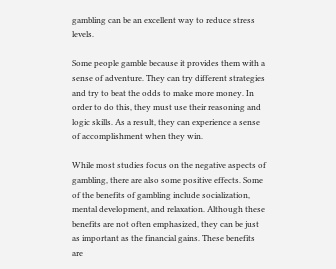gambling can be an excellent way to reduce stress levels.

Some people gamble because it provides them with a sense of adventure. They can try different strategies and try to beat the odds to make more money. In order to do this, they must use their reasoning and logic skills. As a result, they can experience a sense of accomplishment when they win.

While most studies focus on the negative aspects of gambling, there are also some positive effects. Some of the benefits of gambling include socialization, mental development, and relaxation. Although these benefits are not often emphasized, they can be just as important as the financial gains. These benefits are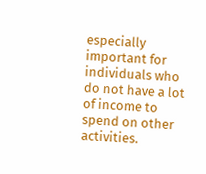especially important for individuals who do not have a lot of income to spend on other activities.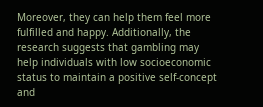Moreover, they can help them feel more fulfilled and happy. Additionally, the research suggests that gambling may help individuals with low socioeconomic status to maintain a positive self-concept and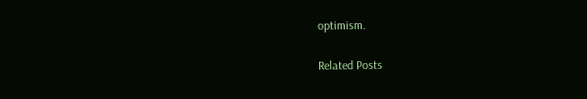optimism.

Related Posts